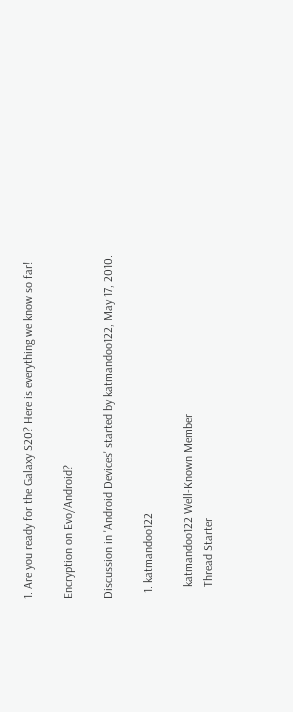1. Are you ready for the Galaxy S20? Here is everything we know so far!

Encryption on Evo/Android?

Discussion in 'Android Devices' started by katmandoo122, May 17, 2010.

  1. katmandoo122

    katmandoo122 Well-Known Member
    Thread Starter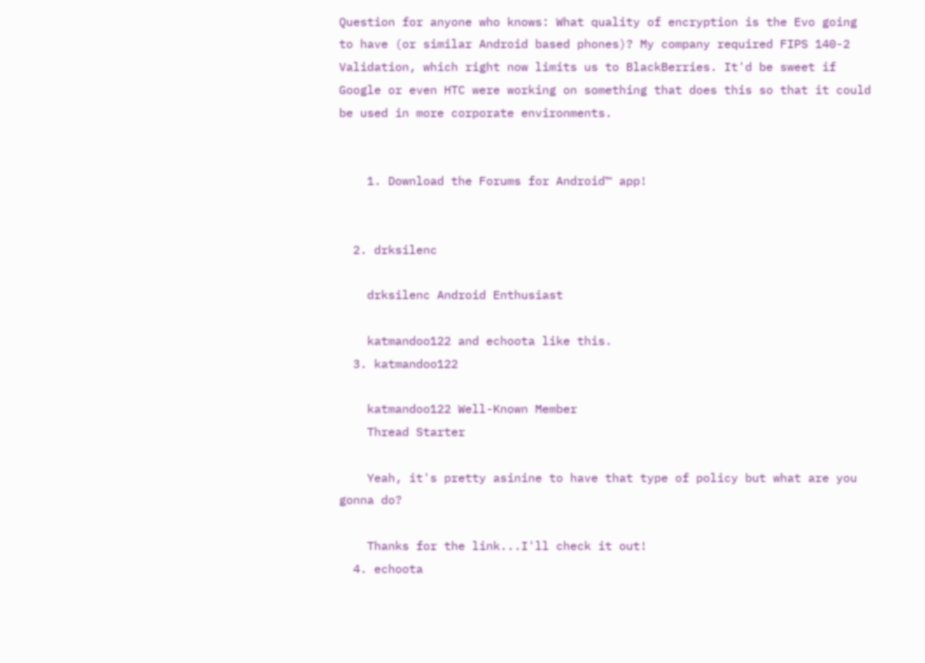Question for anyone who knows: What quality of encryption is the Evo going to have (or similar Android based phones)? My company required FIPS 140-2 Validation, which right now limits us to BlackBerries. It'd be sweet if Google or even HTC were working on something that does this so that it could be used in more corporate environments.


    1. Download the Forums for Android™ app!


  2. drksilenc

    drksilenc Android Enthusiast

    katmandoo122 and echoota like this.
  3. katmandoo122

    katmandoo122 Well-Known Member
    Thread Starter

    Yeah, it's pretty asinine to have that type of policy but what are you gonna do?

    Thanks for the link...I'll check it out!
  4. echoota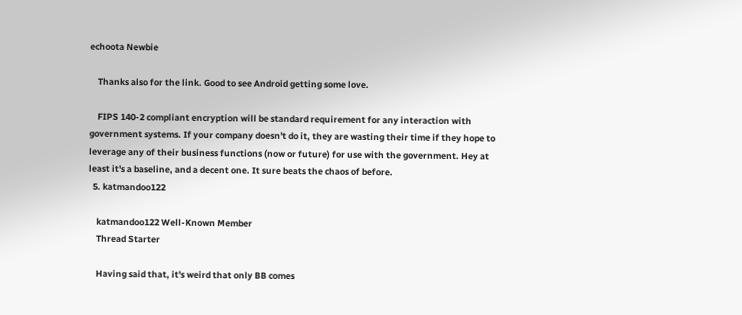echoota Newbie

    Thanks also for the link. Good to see Android getting some love.

    FIPS 140-2 compliant encryption will be standard requirement for any interaction with government systems. If your company doesn't do it, they are wasting their time if they hope to leverage any of their business functions (now or future) for use with the government. Hey at least it's a baseline, and a decent one. It sure beats the chaos of before.
  5. katmandoo122

    katmandoo122 Well-Known Member
    Thread Starter

    Having said that, it's weird that only BB comes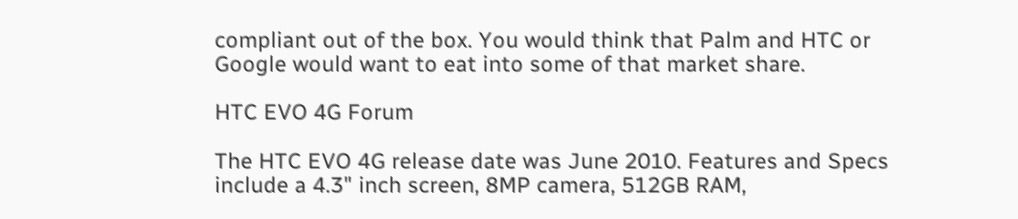compliant out of the box. You would think that Palm and HTC or Google would want to eat into some of that market share.

HTC EVO 4G Forum

The HTC EVO 4G release date was June 2010. Features and Specs include a 4.3" inch screen, 8MP camera, 512GB RAM,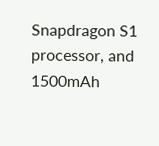Snapdragon S1 processor, and 1500mAh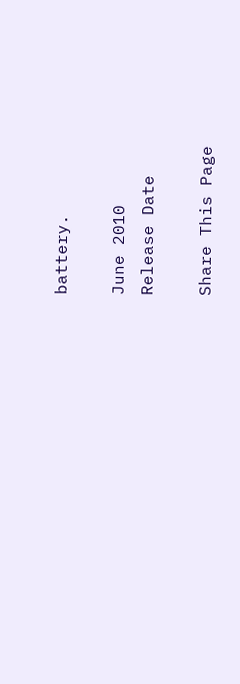battery.

June 2010
Release Date

Share This Page